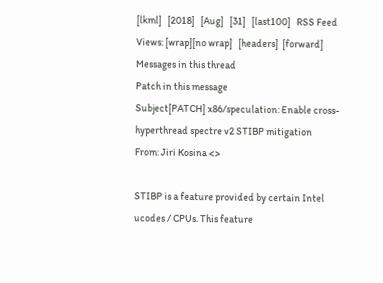[lkml]   [2018]   [Aug]   [31]   [last100]   RSS Feed
Views: [wrap][no wrap]   [headers]  [forward]
Messages in this thread
Patch in this message
Subject[PATCH] x86/speculation: Enable cross-hyperthread spectre v2 STIBP mitigation
From: Jiri Kosina <>

STIBP is a feature provided by certain Intel ucodes / CPUs. This feature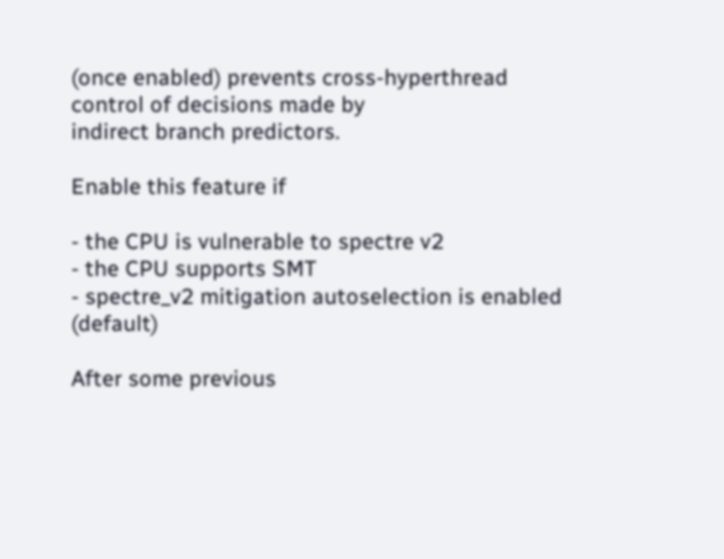(once enabled) prevents cross-hyperthread control of decisions made by
indirect branch predictors.

Enable this feature if

- the CPU is vulnerable to spectre v2
- the CPU supports SMT
- spectre_v2 mitigation autoselection is enabled (default)

After some previous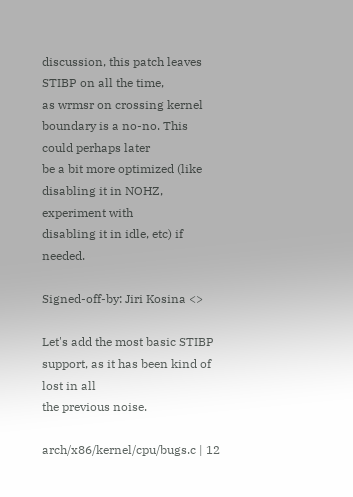discussion, this patch leaves STIBP on all the time,
as wrmsr on crossing kernel boundary is a no-no. This could perhaps later
be a bit more optimized (like disabling it in NOHZ, experiment with
disabling it in idle, etc) if needed.

Signed-off-by: Jiri Kosina <>

Let's add the most basic STIBP support, as it has been kind of lost in all
the previous noise.

arch/x86/kernel/cpu/bugs.c | 12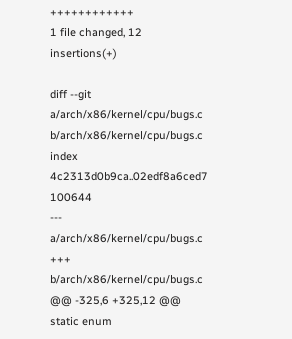++++++++++++
1 file changed, 12 insertions(+)

diff --git a/arch/x86/kernel/cpu/bugs.c b/arch/x86/kernel/cpu/bugs.c
index 4c2313d0b9ca..02edf8a6ced7 100644
--- a/arch/x86/kernel/cpu/bugs.c
+++ b/arch/x86/kernel/cpu/bugs.c
@@ -325,6 +325,12 @@ static enum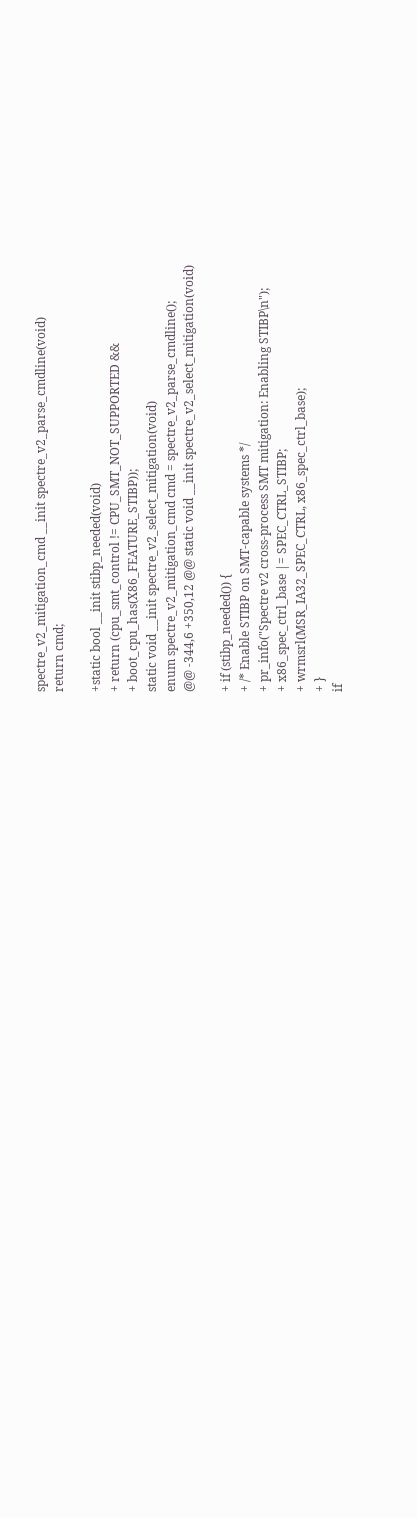spectre_v2_mitigation_cmd __init spectre_v2_parse_cmdline(void)
return cmd;

+static bool __init stibp_needed(void)
+ return (cpu_smt_control != CPU_SMT_NOT_SUPPORTED &&
+ boot_cpu_has(X86_FEATURE_STIBP));
static void __init spectre_v2_select_mitigation(void)
enum spectre_v2_mitigation_cmd cmd = spectre_v2_parse_cmdline();
@@ -344,6 +350,12 @@ static void __init spectre_v2_select_mitigation(void)

+ if (stibp_needed()) {
+ /* Enable STIBP on SMT-capable systems */
+ pr_info("Spectre v2 cross-process SMT mitigation: Enabling STIBP\n");
+ x86_spec_ctrl_base |= SPEC_CTRL_STIBP;
+ wrmsrl(MSR_IA32_SPEC_CTRL, x86_spec_ctrl_base);
+ }
if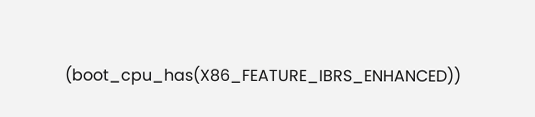(boot_cpu_has(X86_FEATURE_IBRS_ENHANCED))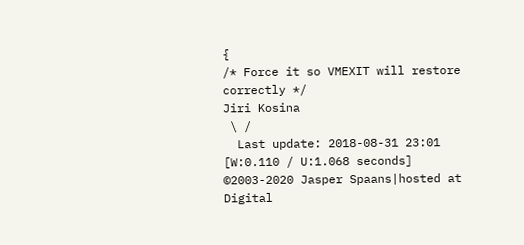{
/* Force it so VMEXIT will restore correctly */
Jiri Kosina
 \ /
  Last update: 2018-08-31 23:01    [W:0.110 / U:1.068 seconds]
©2003-2020 Jasper Spaans|hosted at Digital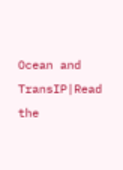Ocean and TransIP|Read the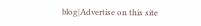blog|Advertise on this site